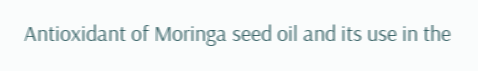Antioxidant of Moringa seed oil and its use in the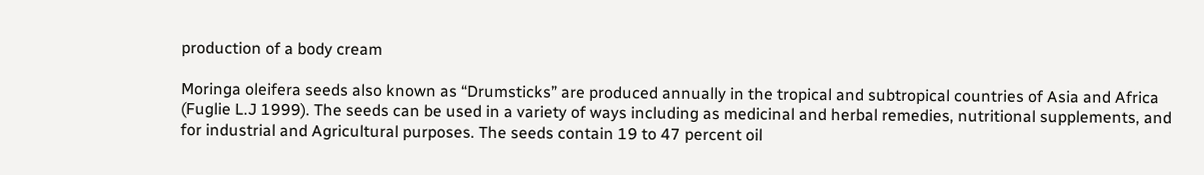production of a body cream

Moringa oleifera seeds also known as “Drumsticks” are produced annually in the tropical and subtropical countries of Asia and Africa (Fuglie L.J 1999). The seeds can be used in a variety of ways including as medicinal and herbal remedies, nutritional supplements, and for industrial and Agricultural purposes. The seeds contain 19 to 47 percent oil